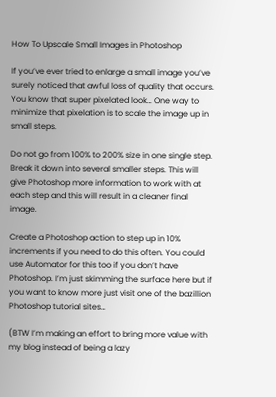How To Upscale Small Images in Photoshop

If you’ve ever tried to enlarge a small image you’ve surely noticed that awful loss of quality that occurs. You know that super pixelated look… One way to minimize that pixelation is to scale the image up in small steps.

Do not go from 100% to 200% size in one single step. Break it down into several smaller steps. This will give Photoshop more information to work with at each step and this will result in a cleaner final image.

Create a Photoshop action to step up in 10% increments if you need to do this often. You could use Automator for this too if you don’t have Photoshop. I’m just skimming the surface here but if you want to know more just visit one of the bazillion Photoshop tutorial sites…

(BTW I’m making an effort to bring more value with my blog instead of being a lazy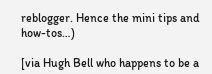reblogger. Hence the mini tips and how-tos…)

[via Hugh Bell who happens to be a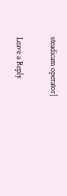steadicam operator]

Leave a Reply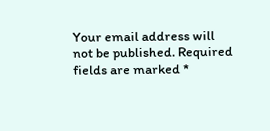Your email address will not be published. Required fields are marked *